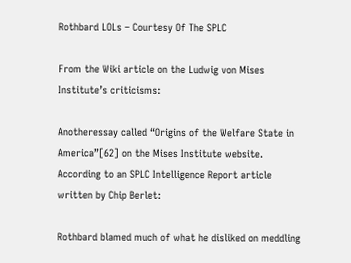Rothbard LOLs – Courtesy Of The SPLC

From the Wiki article on the Ludwig von Mises Institute’s criticisms:

Anotheressay called “Origins of the Welfare State in America”[62] on the Mises Institute website. According to an SPLC Intelligence Report article written by Chip Berlet:

Rothbard blamed much of what he disliked on meddling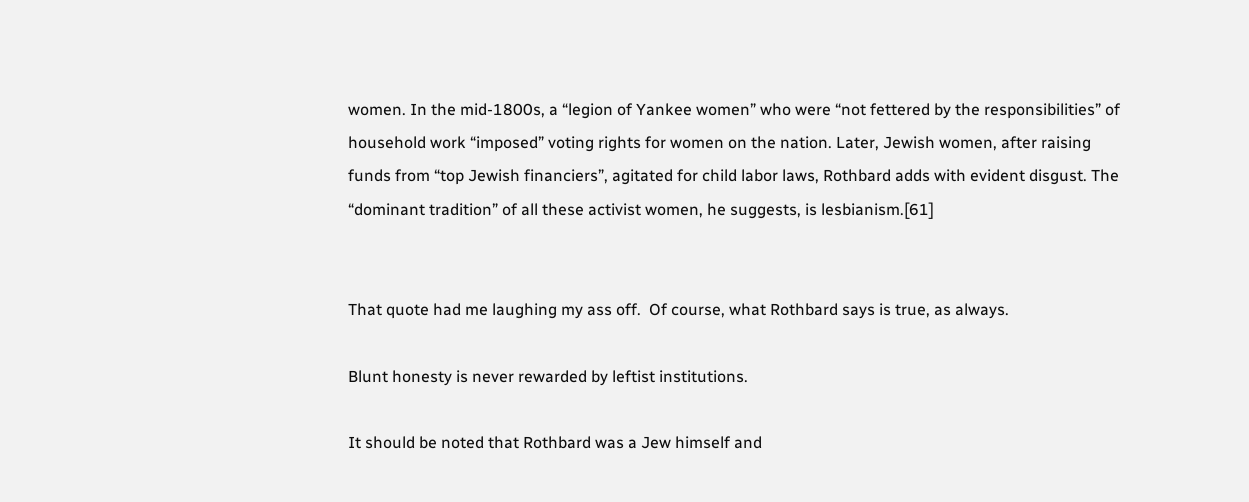women. In the mid-1800s, a “legion of Yankee women” who were “not fettered by the responsibilities” of household work “imposed” voting rights for women on the nation. Later, Jewish women, after raising funds from “top Jewish financiers”, agitated for child labor laws, Rothbard adds with evident disgust. The “dominant tradition” of all these activist women, he suggests, is lesbianism.[61]


That quote had me laughing my ass off.  Of course, what Rothbard says is true, as always.

Blunt honesty is never rewarded by leftist institutions.

It should be noted that Rothbard was a Jew himself and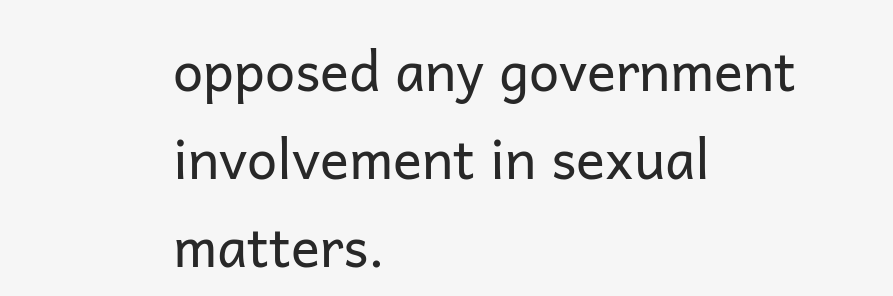opposed any government involvement in sexual matters.